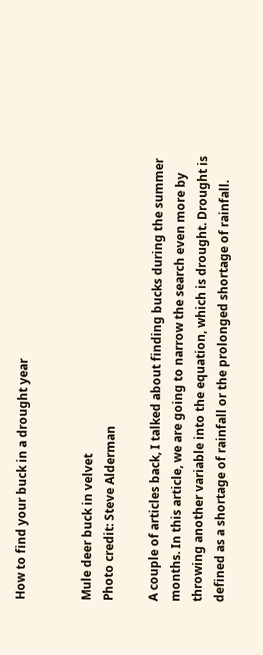How to find your buck in a drought year


Mule deer buck in velvet
Photo credit: Steve Alderman

A couple of articles back, I talked about finding bucks during the summer months. In this article, we are going to narrow the search even more by throwing another variable into the equation, which is drought. Drought is defined as a shortage of rainfall or the prolonged shortage of rainfall.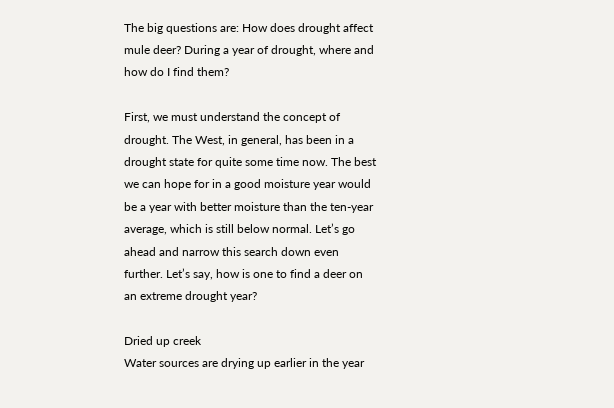The big questions are: How does drought affect mule deer? During a year of drought, where and how do I find them?

First, we must understand the concept of drought. The West, in general, has been in a drought state for quite some time now. The best we can hope for in a good moisture year would be a year with better moisture than the ten-year average, which is still below normal. Let’s go ahead and narrow this search down even further. Let’s say, how is one to find a deer on an extreme drought year?

Dried up creek
Water sources are drying up earlier in the year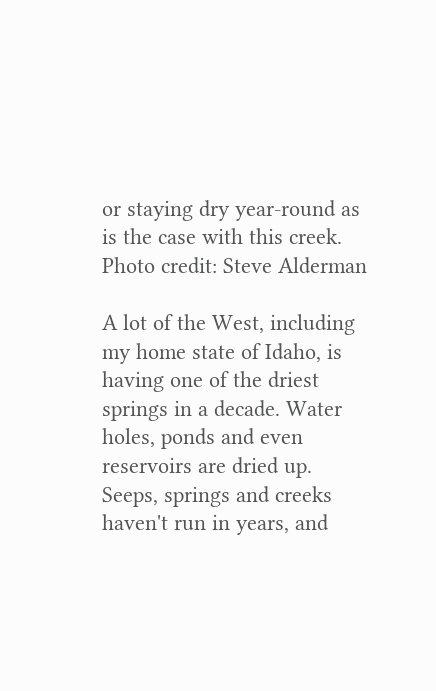or staying dry year-round as is the case with this creek. Photo credit: Steve Alderman

A lot of the West, including my home state of Idaho, is having one of the driest springs in a decade. Water holes, ponds and even reservoirs are dried up. Seeps, springs and creeks haven't run in years, and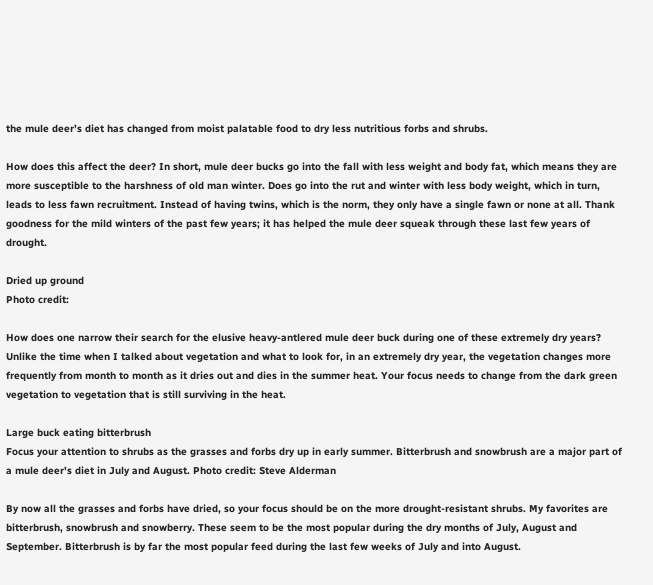the mule deer’s diet has changed from moist palatable food to dry less nutritious forbs and shrubs.

How does this affect the deer? In short, mule deer bucks go into the fall with less weight and body fat, which means they are more susceptible to the harshness of old man winter. Does go into the rut and winter with less body weight, which in turn, leads to less fawn recruitment. Instead of having twins, which is the norm, they only have a single fawn or none at all. Thank goodness for the mild winters of the past few years; it has helped the mule deer squeak through these last few years of drought.

Dried up ground
Photo credit:

How does one narrow their search for the elusive heavy-antlered mule deer buck during one of these extremely dry years? Unlike the time when I talked about vegetation and what to look for, in an extremely dry year, the vegetation changes more frequently from month to month as it dries out and dies in the summer heat. Your focus needs to change from the dark green vegetation to vegetation that is still surviving in the heat.

Large buck eating bitterbrush
Focus your attention to shrubs as the grasses and forbs dry up in early summer. Bitterbrush and snowbrush are a major part of a mule deer's diet in July and August. Photo credit: Steve Alderman

By now all the grasses and forbs have dried, so your focus should be on the more drought-resistant shrubs. My favorites are bitterbrush, snowbrush and snowberry. These seem to be the most popular during the dry months of July, August and September. Bitterbrush is by far the most popular feed during the last few weeks of July and into August.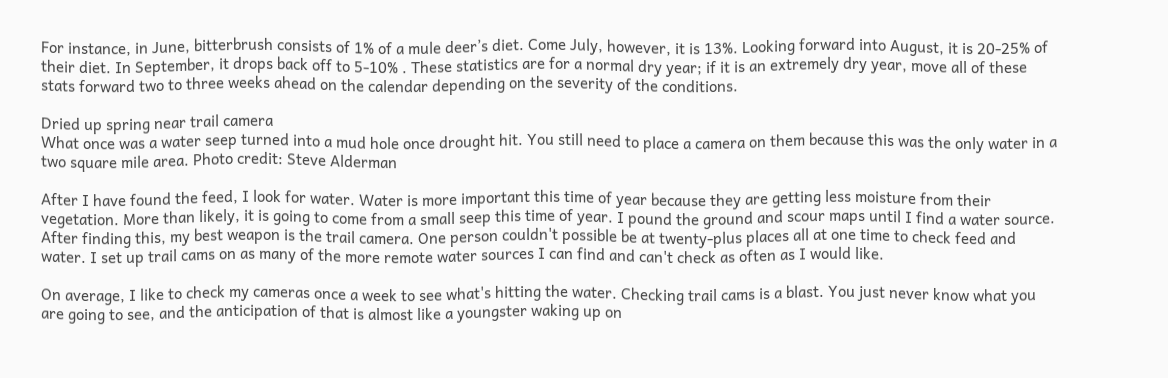For instance, in June, bitterbrush consists of 1% of a mule deer’s diet. Come July, however, it is 13%. Looking forward into August, it is 20-25% of their diet. In September, it drops back off to 5-10% . These statistics are for a normal dry year; if it is an extremely dry year, move all of these stats forward two to three weeks ahead on the calendar depending on the severity of the conditions.

Dried up spring near trail camera
What once was a water seep turned into a mud hole once drought hit. You still need to place a camera on them because this was the only water in a two square mile area. Photo credit: Steve Alderman

After I have found the feed, I look for water. Water is more important this time of year because they are getting less moisture from their vegetation. More than likely, it is going to come from a small seep this time of year. I pound the ground and scour maps until I find a water source. After finding this, my best weapon is the trail camera. One person couldn't possible be at twenty-plus places all at one time to check feed and water. I set up trail cams on as many of the more remote water sources I can find and can't check as often as I would like.

On average, I like to check my cameras once a week to see what's hitting the water. Checking trail cams is a blast. You just never know what you are going to see, and the anticipation of that is almost like a youngster waking up on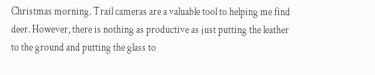Christmas morning. Trail cameras are a valuable tool to helping me find deer. However, there is nothing as productive as just putting the leather to the ground and putting the glass to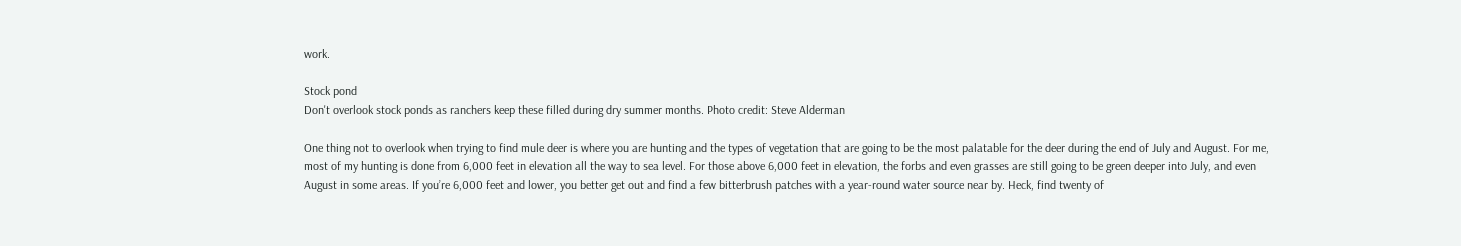work.

Stock pond
Don't overlook stock ponds as ranchers keep these filled during dry summer months. Photo credit: Steve Alderman

One thing not to overlook when trying to find mule deer is where you are hunting and the types of vegetation that are going to be the most palatable for the deer during the end of July and August. For me, most of my hunting is done from 6,000 feet in elevation all the way to sea level. For those above 6,000 feet in elevation, the forbs and even grasses are still going to be green deeper into July, and even August in some areas. If you’re 6,000 feet and lower, you better get out and find a few bitterbrush patches with a year-round water source near by. Heck, find twenty of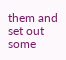them and set out some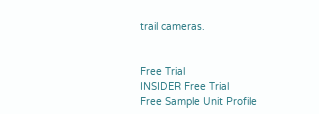trail cameras.


Free Trial
INSIDER Free Trial
Free Sample Unit Profile